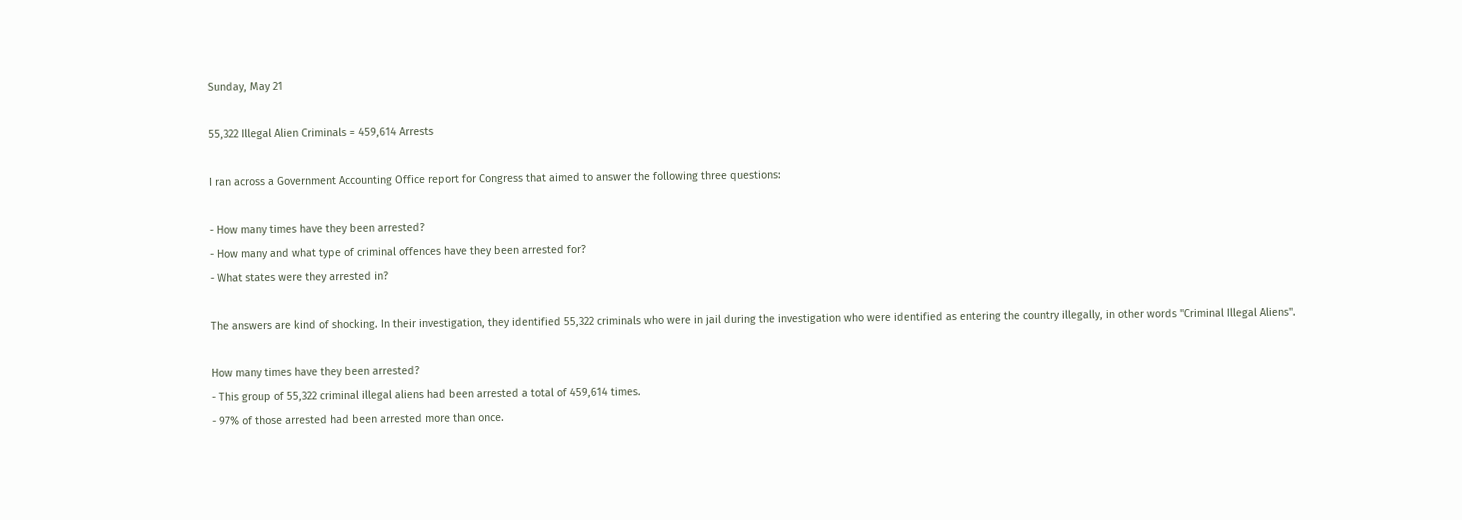Sunday, May 21

55,322 Illegal Alien Criminals = 459,614 Arrests

I ran across a Government Accounting Office report for Congress that aimed to answer the following three questions:

- How many times have they been arrested?
- How many and what type of criminal offences have they been arrested for?
- What states were they arrested in?

The answers are kind of shocking. In their investigation, they identified 55,322 criminals who were in jail during the investigation who were identified as entering the country illegally, in other words "Criminal Illegal Aliens".

How many times have they been arrested?
- This group of 55,322 criminal illegal aliens had been arrested a total of 459,614 times.
- 97% of those arrested had been arrested more than once.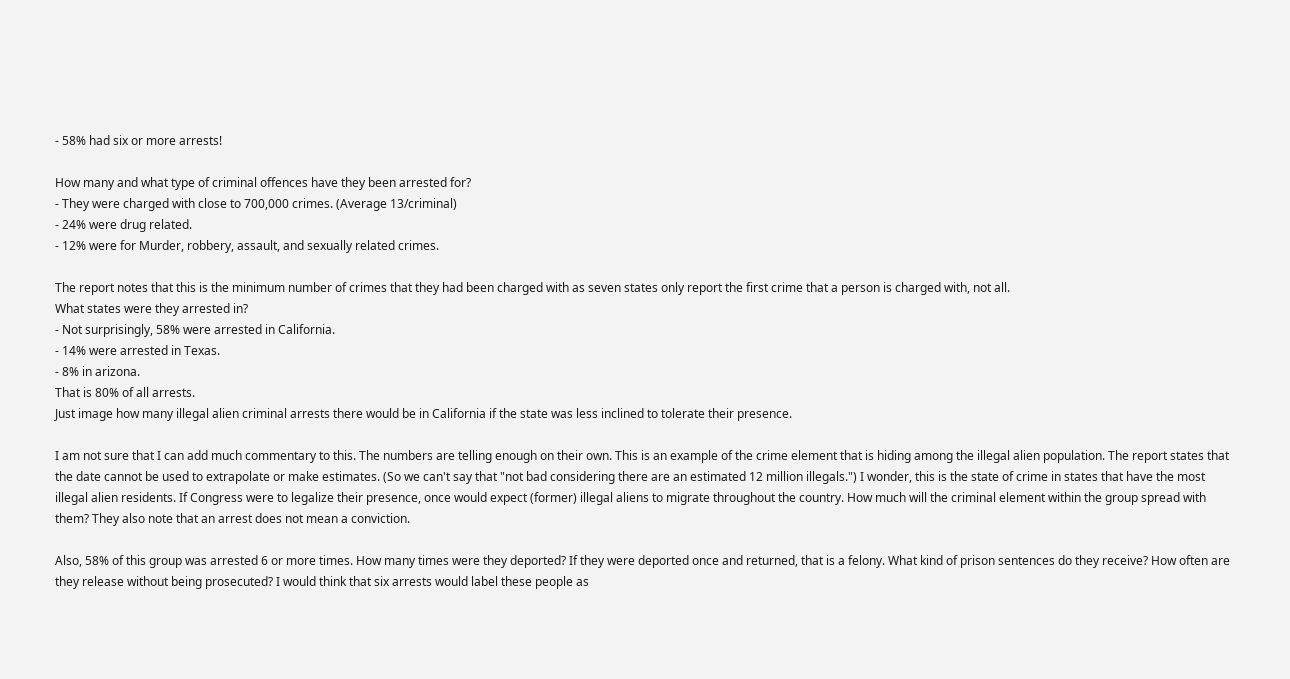- 58% had six or more arrests!

How many and what type of criminal offences have they been arrested for?
- They were charged with close to 700,000 crimes. (Average 13/criminal)
- 24% were drug related.
- 12% were for Murder, robbery, assault, and sexually related crimes.

The report notes that this is the minimum number of crimes that they had been charged with as seven states only report the first crime that a person is charged with, not all.
What states were they arrested in?
- Not surprisingly, 58% were arrested in California.
- 14% were arrested in Texas.
- 8% in arizona.
That is 80% of all arrests.
Just image how many illegal alien criminal arrests there would be in California if the state was less inclined to tolerate their presence.

I am not sure that I can add much commentary to this. The numbers are telling enough on their own. This is an example of the crime element that is hiding among the illegal alien population. The report states that the date cannot be used to extrapolate or make estimates. (So we can't say that "not bad considering there are an estimated 12 million illegals.") I wonder, this is the state of crime in states that have the most illegal alien residents. If Congress were to legalize their presence, once would expect (former) illegal aliens to migrate throughout the country. How much will the criminal element within the group spread with them? They also note that an arrest does not mean a conviction.

Also, 58% of this group was arrested 6 or more times. How many times were they deported? If they were deported once and returned, that is a felony. What kind of prison sentences do they receive? How often are they release without being prosecuted? I would think that six arrests would label these people as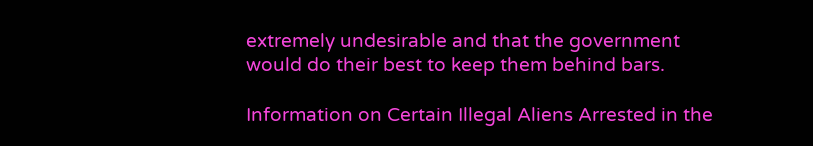extremely undesirable and that the government would do their best to keep them behind bars.

Information on Certain Illegal Aliens Arrested in the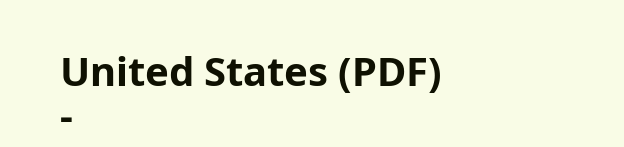United States (PDF) -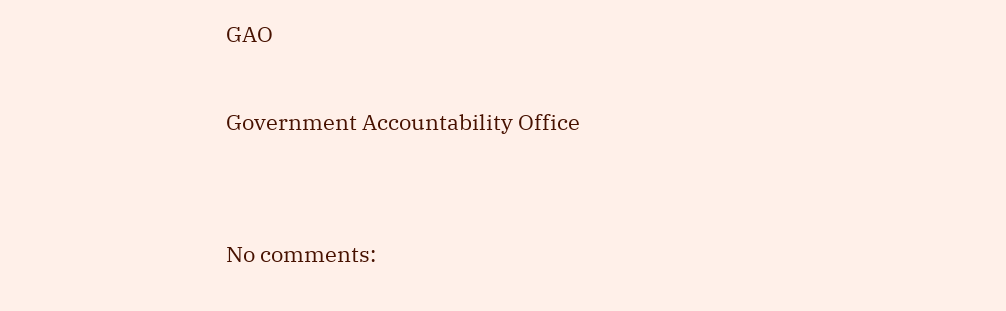GAO

Government Accountability Office


No comments: